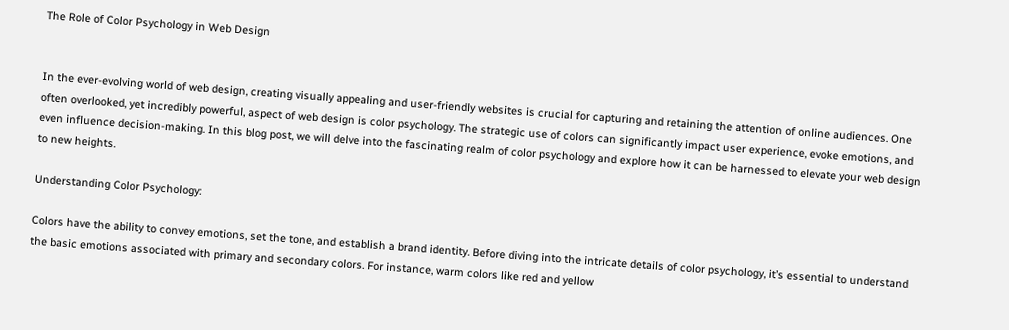The Role of Color Psychology in Web Design


In the ever-evolving world of web design, creating visually appealing and user-friendly websites is crucial for capturing and retaining the attention of online audiences. One often overlooked, yet incredibly powerful, aspect of web design is color psychology. The strategic use of colors can significantly impact user experience, evoke emotions, and even influence decision-making. In this blog post, we will delve into the fascinating realm of color psychology and explore how it can be harnessed to elevate your web design to new heights.

Understanding Color Psychology:

Colors have the ability to convey emotions, set the tone, and establish a brand identity. Before diving into the intricate details of color psychology, it’s essential to understand the basic emotions associated with primary and secondary colors. For instance, warm colors like red and yellow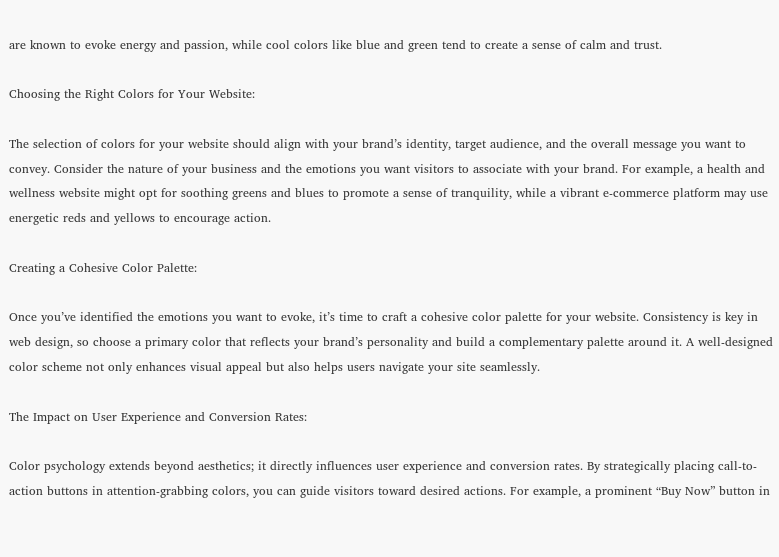are known to evoke energy and passion, while cool colors like blue and green tend to create a sense of calm and trust.

Choosing the Right Colors for Your Website:

The selection of colors for your website should align with your brand’s identity, target audience, and the overall message you want to convey. Consider the nature of your business and the emotions you want visitors to associate with your brand. For example, a health and wellness website might opt for soothing greens and blues to promote a sense of tranquility, while a vibrant e-commerce platform may use energetic reds and yellows to encourage action.

Creating a Cohesive Color Palette:

Once you’ve identified the emotions you want to evoke, it’s time to craft a cohesive color palette for your website. Consistency is key in web design, so choose a primary color that reflects your brand’s personality and build a complementary palette around it. A well-designed color scheme not only enhances visual appeal but also helps users navigate your site seamlessly.

The Impact on User Experience and Conversion Rates:

Color psychology extends beyond aesthetics; it directly influences user experience and conversion rates. By strategically placing call-to-action buttons in attention-grabbing colors, you can guide visitors toward desired actions. For example, a prominent “Buy Now” button in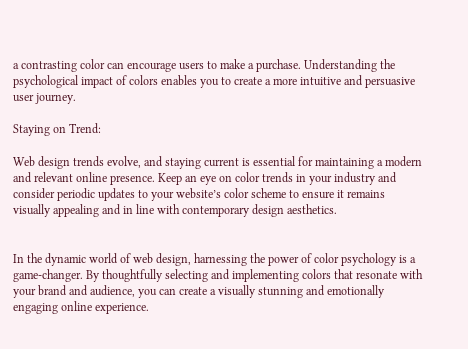a contrasting color can encourage users to make a purchase. Understanding the psychological impact of colors enables you to create a more intuitive and persuasive user journey.

Staying on Trend:

Web design trends evolve, and staying current is essential for maintaining a modern and relevant online presence. Keep an eye on color trends in your industry and consider periodic updates to your website’s color scheme to ensure it remains visually appealing and in line with contemporary design aesthetics.


In the dynamic world of web design, harnessing the power of color psychology is a game-changer. By thoughtfully selecting and implementing colors that resonate with your brand and audience, you can create a visually stunning and emotionally engaging online experience.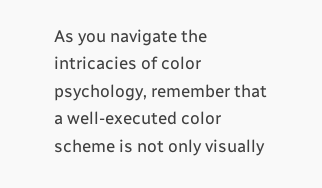As you navigate the intricacies of color psychology, remember that a well-executed color scheme is not only visually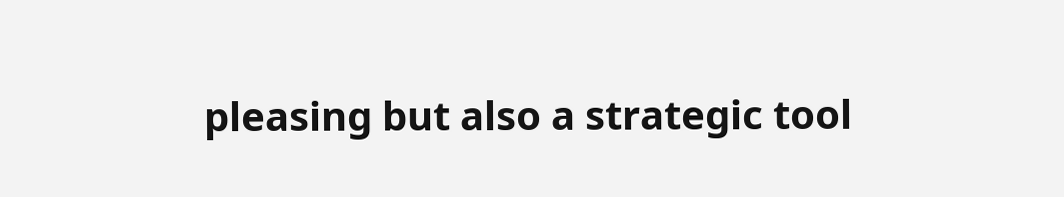pleasing but also a strategic tool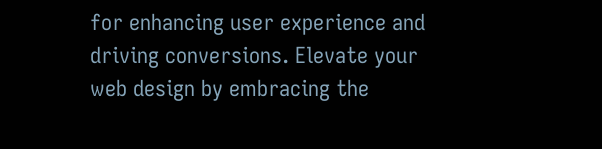for enhancing user experience and driving conversions. Elevate your web design by embracing the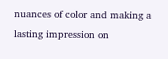nuances of color and making a lasting impression on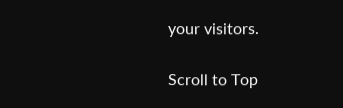your visitors.

Scroll to Top